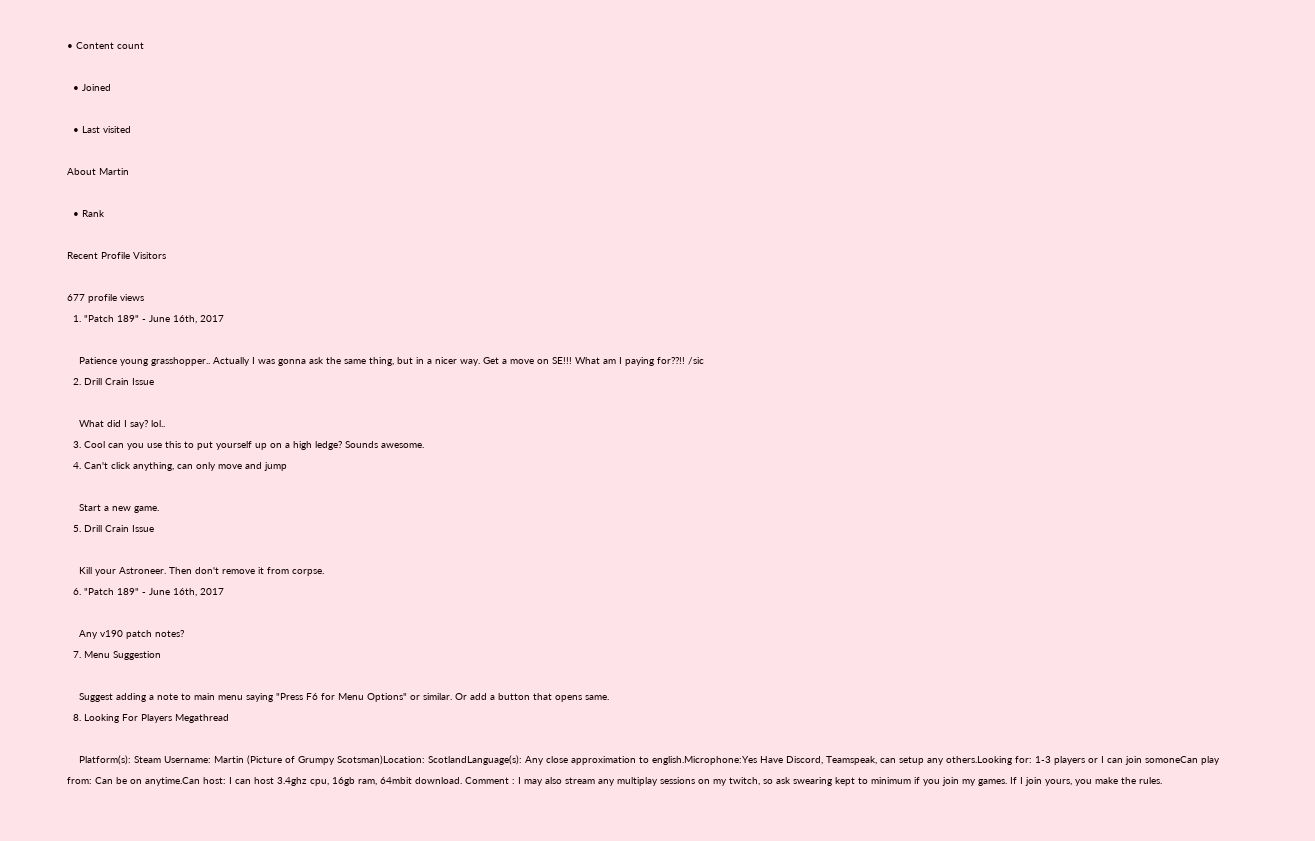• Content count

  • Joined

  • Last visited

About Martin

  • Rank

Recent Profile Visitors

677 profile views
  1. "Patch 189" - June 16th, 2017

    Patience young grasshopper.. Actually I was gonna ask the same thing, but in a nicer way. Get a move on SE!!! What am I paying for??!! /sic
  2. Drill Crain Issue

    What did I say? lol..
  3. Cool can you use this to put yourself up on a high ledge? Sounds awesome.
  4. Can't click anything, can only move and jump

    Start a new game.
  5. Drill Crain Issue

    Kill your Astroneer. Then don't remove it from corpse.
  6. "Patch 189" - June 16th, 2017

    Any v190 patch notes?
  7. Menu Suggestion

    Suggest adding a note to main menu saying "Press F6 for Menu Options" or similar. Or add a button that opens same.
  8. Looking For Players Megathread

    Platform(s): Steam Username: Martin (Picture of Grumpy Scotsman)Location: ScotlandLanguage(s): Any close approximation to english.Microphone:Yes Have Discord, Teamspeak, can setup any others.Looking for: 1-3 players or I can join somoneCan play from: Can be on anytime.Can host: I can host 3.4ghz cpu, 16gb ram, 64mbit download. Comment : I may also stream any multiplay sessions on my twitch, so ask swearing kept to minimum if you join my games. If I join yours, you make the rules.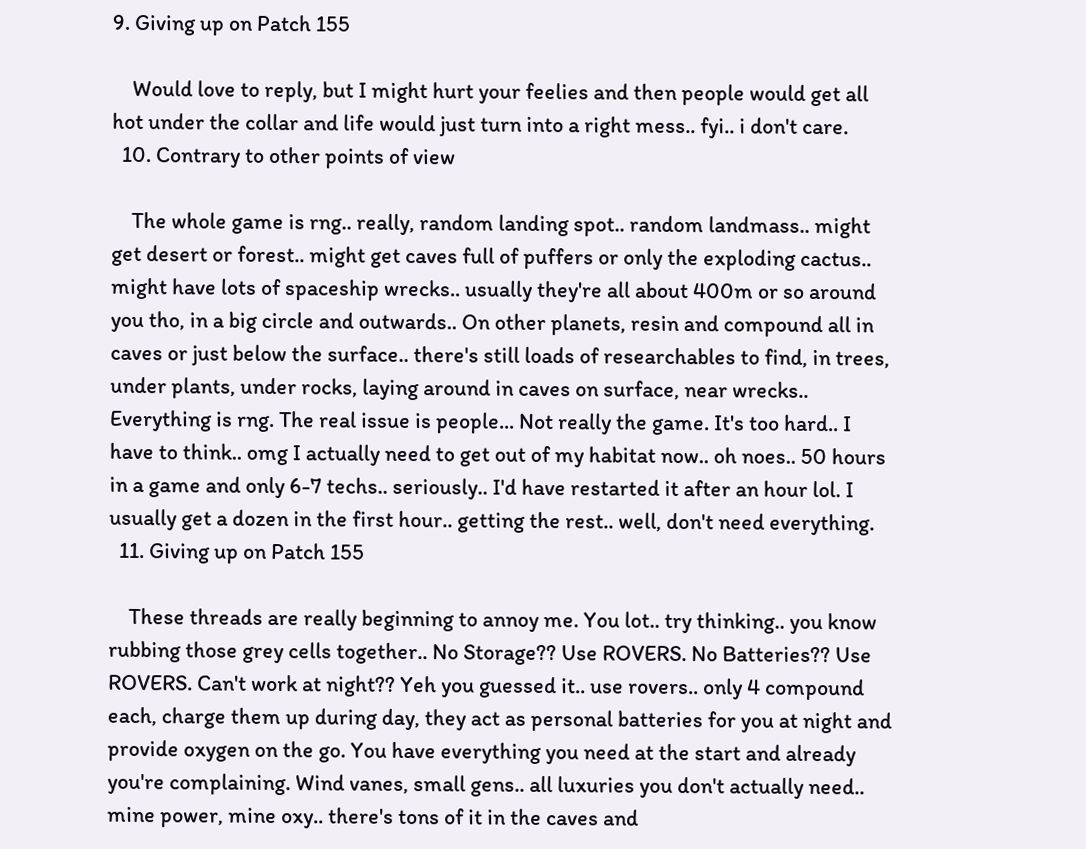9. Giving up on Patch 155

    Would love to reply, but I might hurt your feelies and then people would get all hot under the collar and life would just turn into a right mess.. fyi.. i don't care.
  10. Contrary to other points of view

    The whole game is rng.. really, random landing spot.. random landmass.. might get desert or forest.. might get caves full of puffers or only the exploding cactus.. might have lots of spaceship wrecks.. usually they're all about 400m or so around you tho, in a big circle and outwards.. On other planets, resin and compound all in caves or just below the surface.. there's still loads of researchables to find, in trees, under plants, under rocks, laying around in caves on surface, near wrecks.. Everything is rng. The real issue is people... Not really the game. It's too hard.. I have to think.. omg I actually need to get out of my habitat now.. oh noes.. 50 hours in a game and only 6-7 techs.. seriously.. I'd have restarted it after an hour lol. I usually get a dozen in the first hour.. getting the rest.. well, don't need everything.
  11. Giving up on Patch 155

    These threads are really beginning to annoy me. You lot.. try thinking.. you know rubbing those grey cells together.. No Storage?? Use ROVERS. No Batteries?? Use ROVERS. Can't work at night?? Yeh you guessed it.. use rovers.. only 4 compound each, charge them up during day, they act as personal batteries for you at night and provide oxygen on the go. You have everything you need at the start and already you're complaining. Wind vanes, small gens.. all luxuries you don't actually need.. mine power, mine oxy.. there's tons of it in the caves and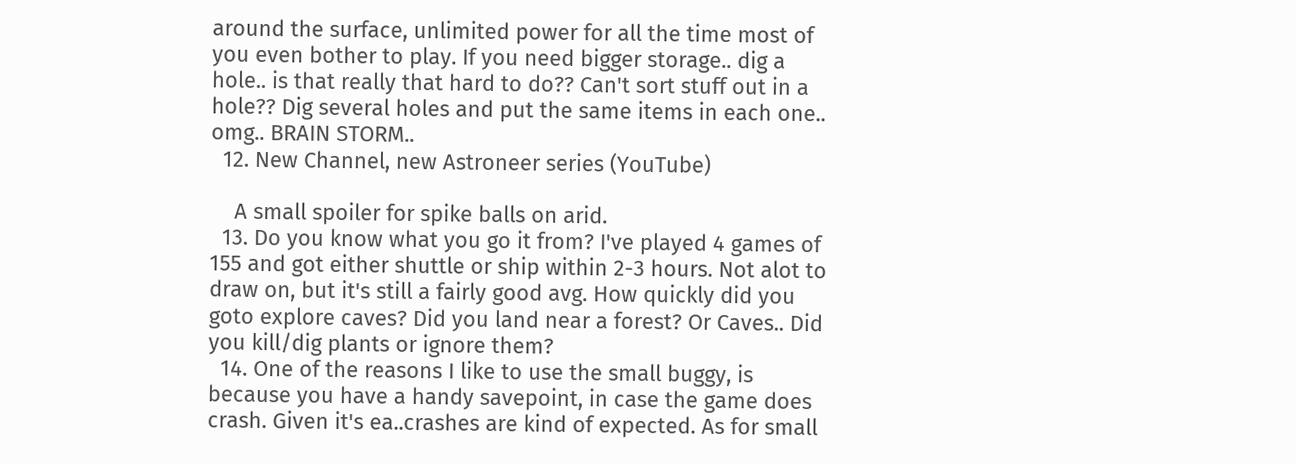around the surface, unlimited power for all the time most of you even bother to play. If you need bigger storage.. dig a hole.. is that really that hard to do?? Can't sort stuff out in a hole?? Dig several holes and put the same items in each one.. omg.. BRAIN STORM..
  12. New Channel, new Astroneer series (YouTube)

    A small spoiler for spike balls on arid.
  13. Do you know what you go it from? I've played 4 games of 155 and got either shuttle or ship within 2-3 hours. Not alot to draw on, but it's still a fairly good avg. How quickly did you goto explore caves? Did you land near a forest? Or Caves.. Did you kill/dig plants or ignore them?
  14. One of the reasons I like to use the small buggy, is because you have a handy savepoint, in case the game does crash. Given it's ea..crashes are kind of expected. As for small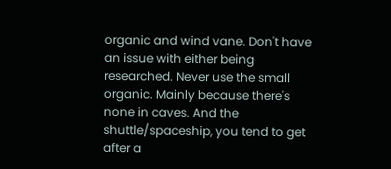organic and wind vane. Don't have an issue with either being researched. Never use the small organic. Mainly because there's none in caves. And the shuttle/spaceship, you tend to get after a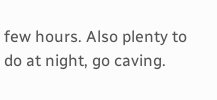few hours. Also plenty to do at night, go caving.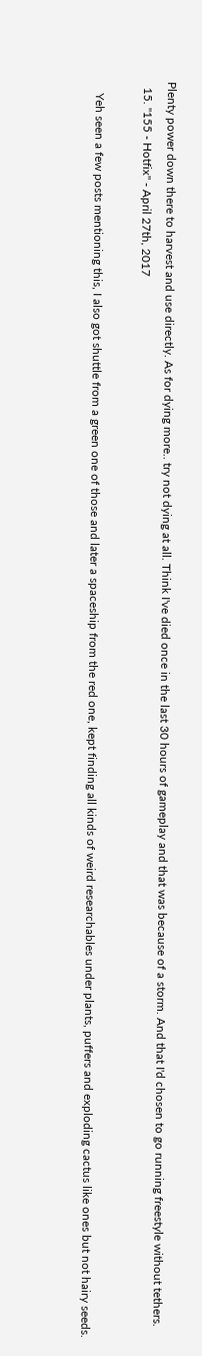Plenty power down there to harvest and use directly. As for dying more.. try not dying at all. Think I've died once in the last 30 hours of gameplay and that was because of a storm. And that I'd chosen to go running freestyle without tethers.
  15. "155 - Hotfix" - April 27th, 2017

    Yeh seen a few posts mentioning this, I also got shuttle from a green one of those and later a spaceship from the red one, kept finding all kinds of weird researchables under plants, puffers and exploding cactus like ones but not hairy seeds.